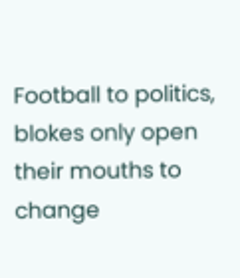Football to politics, blokes only open their mouths to change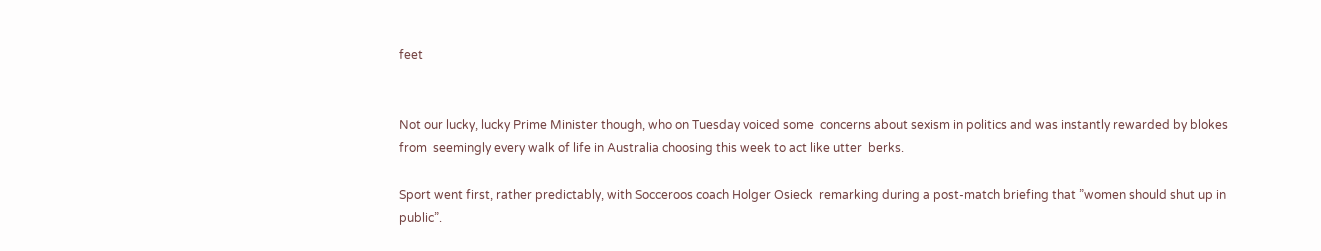feet


Not our lucky, lucky Prime Minister though, who on Tuesday voiced some  concerns about sexism in politics and was instantly rewarded by blokes from  seemingly every walk of life in Australia choosing this week to act like utter  berks.

Sport went first, rather predictably, with Socceroos coach Holger Osieck  remarking during a post-match briefing that ”women should shut up in  public”.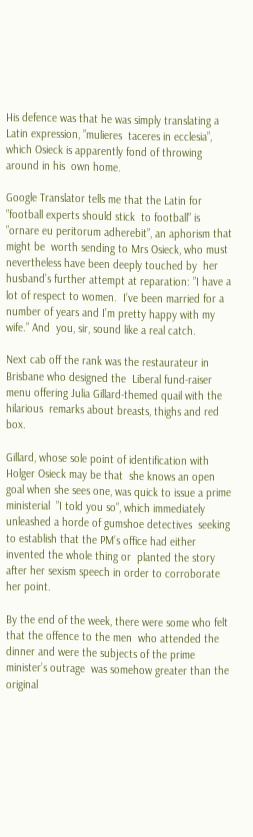His defence was that he was simply translating a Latin expression, ”mulieres  taceres in ecclesia”, which Osieck is apparently fond of throwing around in his  own home.

Google Translator tells me that the Latin for ”football experts should stick  to football” is ”ornare eu peritorum adherebit”, an aphorism that might be  worth sending to Mrs Osieck, who must nevertheless have been deeply touched by  her husband’s further attempt at reparation: ”I have a lot of respect to women.  I’ve been married for a number of years and I’m pretty happy with my wife.” And  you, sir, sound like a real catch.

Next cab off the rank was the restaurateur in Brisbane who designed the  Liberal fund-raiser menu offering Julia Gillard-themed quail with the hilarious  remarks about breasts, thighs and red box.

Gillard, whose sole point of identification with Holger Osieck may be that  she knows an open goal when she sees one, was quick to issue a prime ministerial  ”I told you so”, which immediately unleashed a horde of gumshoe detectives  seeking to establish that the PM’s office had either invented the whole thing or  planted the story after her sexism speech in order to corroborate her point.

By the end of the week, there were some who felt that the offence to the men  who attended the dinner and were the subjects of the prime minister’s outrage  was somehow greater than the original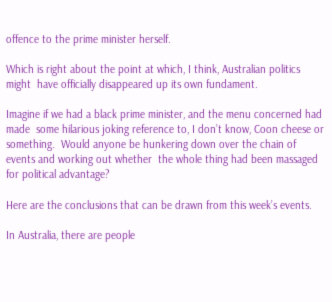offence to the prime minister herself.

Which is right about the point at which, I think, Australian politics might  have officially disappeared up its own fundament.

Imagine if we had a black prime minister, and the menu concerned had made  some hilarious joking reference to, I don’t know, Coon cheese or something.  Would anyone be hunkering down over the chain of events and working out whether  the whole thing had been massaged for political advantage?

Here are the conclusions that can be drawn from this week’s events.

In Australia, there are people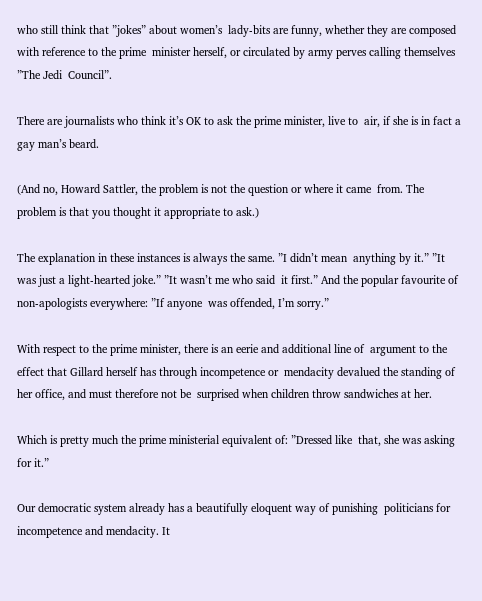who still think that ”jokes” about women’s  lady-bits are funny, whether they are composed with reference to the prime  minister herself, or circulated by army perves calling themselves ”The Jedi  Council”.

There are journalists who think it’s OK to ask the prime minister, live to  air, if she is in fact a gay man’s beard.

(And no, Howard Sattler, the problem is not the question or where it came  from. The problem is that you thought it appropriate to ask.)

The explanation in these instances is always the same. ”I didn’t mean  anything by it.” ”It was just a light-hearted joke.” ”It wasn’t me who said  it first.” And the popular favourite of non-apologists everywhere: ”If anyone  was offended, I’m sorry.”

With respect to the prime minister, there is an eerie and additional line of  argument to the effect that Gillard herself has through incompetence or  mendacity devalued the standing of her office, and must therefore not be  surprised when children throw sandwiches at her.

Which is pretty much the prime ministerial equivalent of: ”Dressed like  that, she was asking for it.”

Our democratic system already has a beautifully eloquent way of punishing  politicians for incompetence and mendacity. It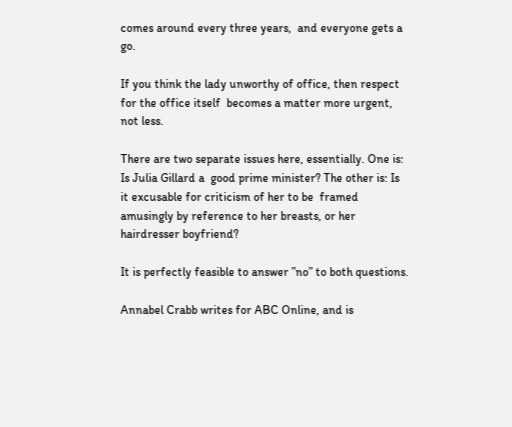comes around every three years,  and everyone gets a go.

If you think the lady unworthy of office, then respect for the office itself  becomes a matter more urgent, not less.

There are two separate issues here, essentially. One is: Is Julia Gillard a  good prime minister? The other is: Is it excusable for criticism of her to be  framed amusingly by reference to her breasts, or her hairdresser boyfriend?

It is perfectly feasible to answer ”no” to both questions.

Annabel Crabb writes for ABC Online, and is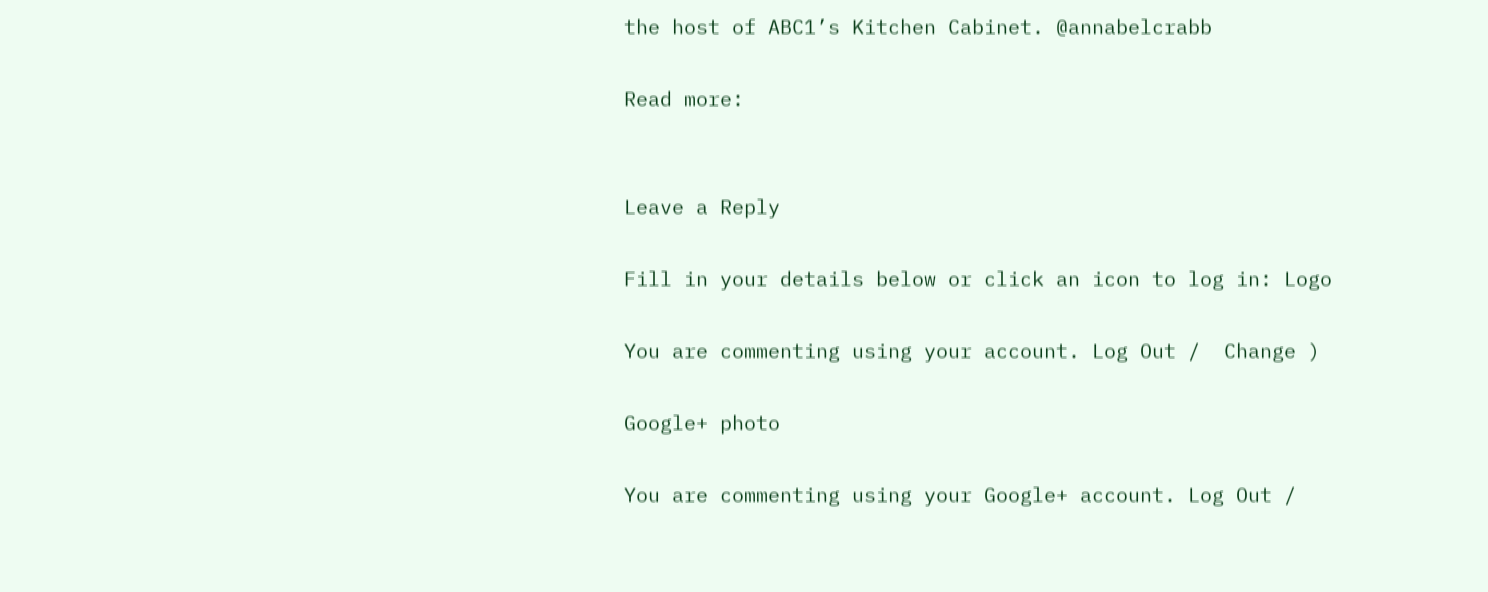the host of ABC1’s Kitchen Cabinet. @annabelcrabb

Read more:


Leave a Reply

Fill in your details below or click an icon to log in: Logo

You are commenting using your account. Log Out /  Change )

Google+ photo

You are commenting using your Google+ account. Log Out /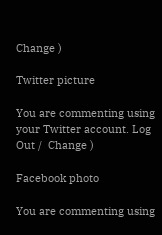Change )

Twitter picture

You are commenting using your Twitter account. Log Out /  Change )

Facebook photo

You are commenting using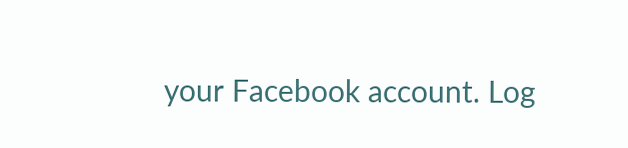your Facebook account. Log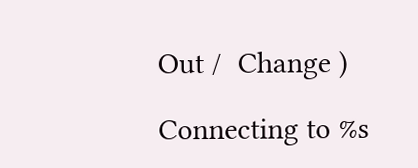Out /  Change )

Connecting to %s